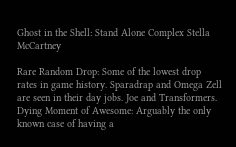Ghost in the Shell: Stand Alone Complex Stella McCartney

Rare Random Drop: Some of the lowest drop rates in game history. Sparadrap and Omega Zell are seen in their day jobs. Joe and Transformers. Dying Moment of Awesome: Arguably the only known case of having a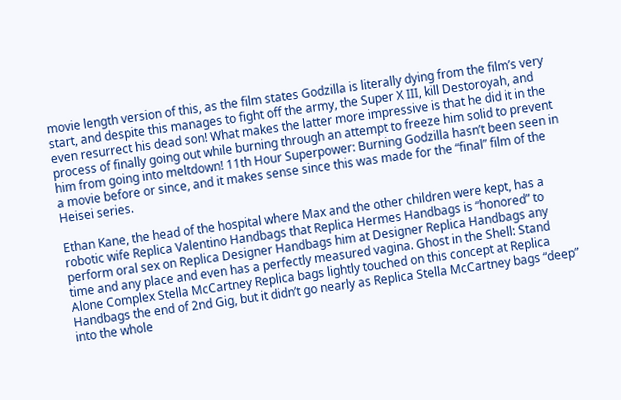movie length version of this, as the film states Godzilla is literally dying from the film’s very start, and despite this manages to fight off the army, the Super X III, kill Destoroyah, and even resurrect his dead son! What makes the latter more impressive is that he did it in the process of finally going out while burning through an attempt to freeze him solid to prevent him from going into meltdown! 11th Hour Superpower: Burning Godzilla hasn’t been seen in a movie before or since, and it makes sense since this was made for the “final” film of the Heisei series.

Ethan Kane, the head of the hospital where Max and the other children were kept, has a robotic wife Replica Valentino Handbags that Replica Hermes Handbags is “honored” to perform oral sex on Replica Designer Handbags him at Designer Replica Handbags any time and any place and even has a perfectly measured vagina. Ghost in the Shell: Stand Alone Complex Stella McCartney Replica bags lightly touched on this concept at Replica Handbags the end of 2nd Gig, but it didn’t go nearly as Replica Stella McCartney bags “deep” into the whole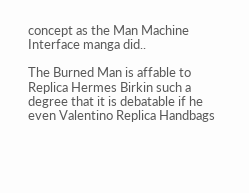concept as the Man Machine Interface manga did..

The Burned Man is affable to Replica Hermes Birkin such a degree that it is debatable if he even Valentino Replica Handbags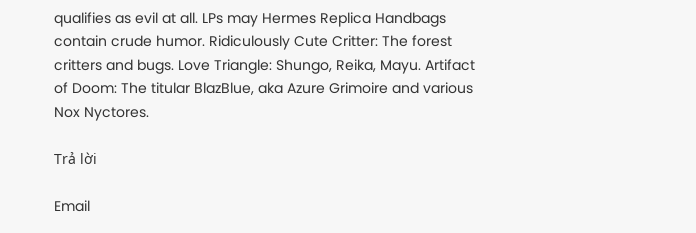qualifies as evil at all. LPs may Hermes Replica Handbags contain crude humor. Ridiculously Cute Critter: The forest critters and bugs. Love Triangle: Shungo, Reika, Mayu. Artifact of Doom: The titular BlazBlue, aka Azure Grimoire and various Nox Nyctores.

Trả lời

Email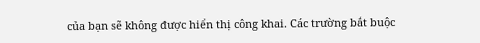của bạn sẽ không được hiển thị công khai. Các trường bắt buộc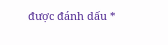được đánh dấu *